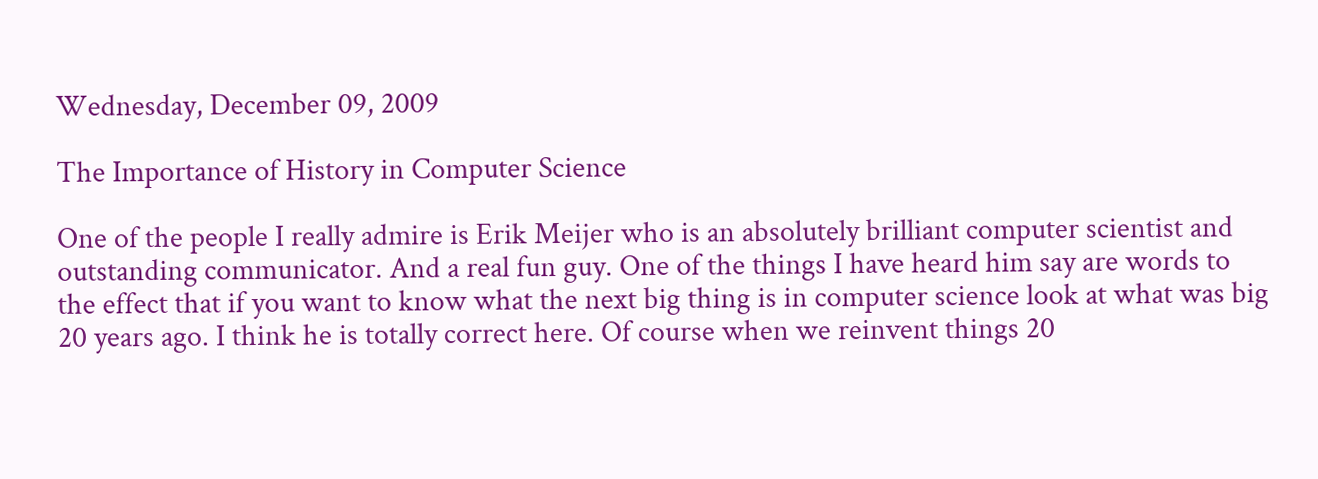Wednesday, December 09, 2009

The Importance of History in Computer Science

One of the people I really admire is Erik Meijer who is an absolutely brilliant computer scientist and outstanding communicator. And a real fun guy. One of the things I have heard him say are words to the effect that if you want to know what the next big thing is in computer science look at what was big 20 years ago. I think he is totally correct here. Of course when we reinvent things 20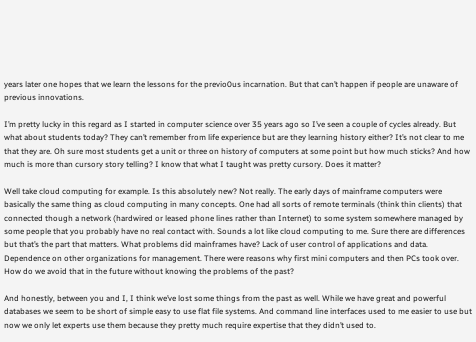years later one hopes that we learn the lessons for the previo0us incarnation. But that can’t happen if people are unaware of previous innovations.

I’m pretty lucky in this regard as I started in computer science over 35 years ago so I’ve seen a couple of cycles already. But what about students today? They can’t remember from life experience but are they learning history either? It’s not clear to me that they are. Oh sure most students get a unit or three on history of computers at some point but how much sticks? And how much is more than cursory story telling? I know that what I taught was pretty cursory. Does it matter?

Well take cloud computing for example. Is this absolutely new? Not really. The early days of mainframe computers were basically the same thing as cloud computing in many concepts. One had all sorts of remote terminals (think thin clients) that connected though a network (hardwired or leased phone lines rather than Internet) to some system somewhere managed by some people that you probably have no real contact with. Sounds a lot like cloud computing to me. Sure there are differences but that’s the part that matters. What problems did mainframes have? Lack of user control of applications and data. Dependence on other organizations for management. There were reasons why first mini computers and then PCs took over. How do we avoid that in the future without knowing the problems of the past?

And honestly, between you and I, I think we’ve lost some things from the past as well. While we have great and powerful databases we seem to be short of simple easy to use flat file systems. And command line interfaces used to me easier to use but now we only let experts use them because they pretty much require expertise that they didn’t used to.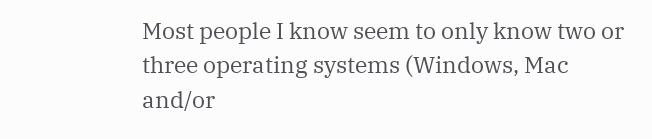Most people I know seem to only know two or three operating systems (Windows, Mac and/or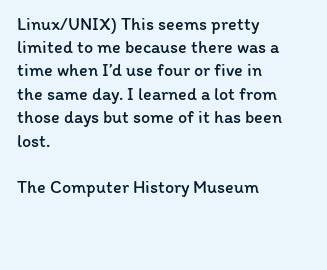Linux/UNIX) This seems pretty limited to me because there was a time when I’d use four or five in the same day. I learned a lot from those days but some of it has been lost.

The Computer History Museum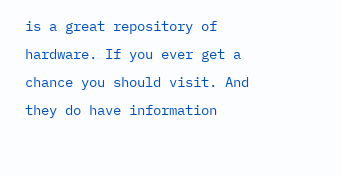is a great repository of hardware. If you ever get a chance you should visit. And they do have information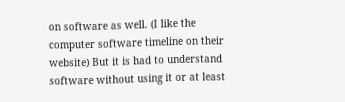on software as well. (I like the computer software timeline on their website) But it is had to understand software without using it or at least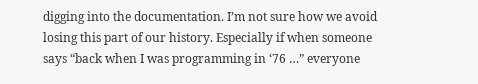digging into the documentation. I’m not sure how we avoid losing this part of our history. Especially if when someone says “back when I was programming in ‘76 …” everyone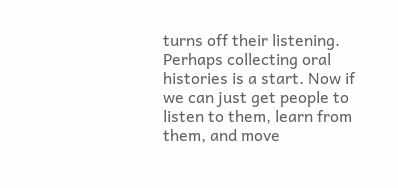turns off their listening. Perhaps collecting oral histories is a start. Now if we can just get people to listen to them, learn from them, and move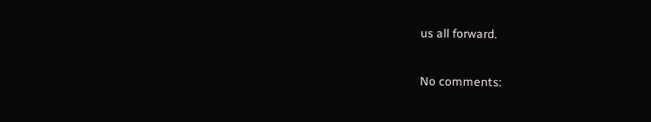us all forward.

No comments: